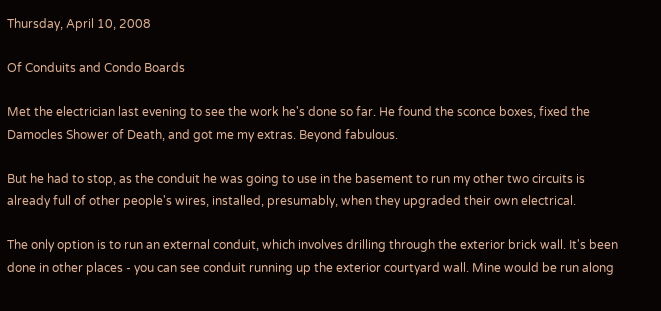Thursday, April 10, 2008

Of Conduits and Condo Boards

Met the electrician last evening to see the work he's done so far. He found the sconce boxes, fixed the Damocles Shower of Death, and got me my extras. Beyond fabulous.

But he had to stop, as the conduit he was going to use in the basement to run my other two circuits is already full of other people's wires, installed, presumably, when they upgraded their own electrical.

The only option is to run an external conduit, which involves drilling through the exterior brick wall. It's been done in other places - you can see conduit running up the exterior courtyard wall. Mine would be run along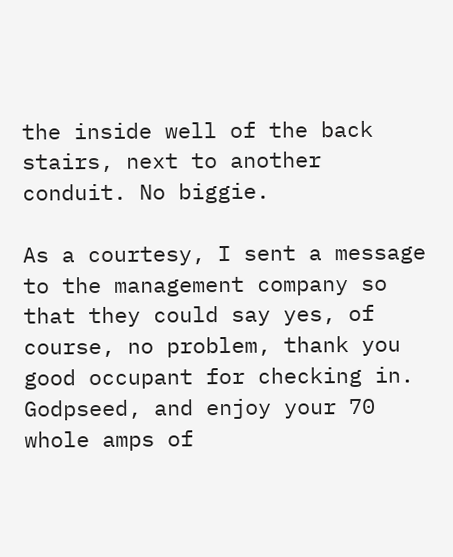the inside well of the back stairs, next to another conduit. No biggie.

As a courtesy, I sent a message to the management company so that they could say yes, of course, no problem, thank you good occupant for checking in. Godpseed, and enjoy your 70 whole amps of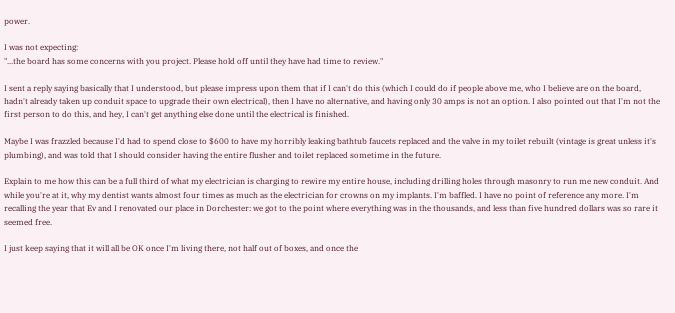power.

I was not expecting:
"...the board has some concerns with you project. Please hold off until they have had time to review."

I sent a reply saying basically that I understood, but please impress upon them that if I can't do this (which I could do if people above me, who I believe are on the board, hadn't already taken up conduit space to upgrade their own electrical), then I have no alternative, and having only 30 amps is not an option. I also pointed out that I'm not the first person to do this, and hey, I can't get anything else done until the electrical is finished.

Maybe I was frazzled because I'd had to spend close to $600 to have my horribly leaking bathtub faucets replaced and the valve in my toilet rebuilt (vintage is great unless it's plumbing), and was told that I should consider having the entire flusher and toilet replaced sometime in the future.

Explain to me how this can be a full third of what my electrician is charging to rewire my entire house, including drilling holes through masonry to run me new conduit. And while you're at it, why my dentist wants almost four times as much as the electrician for crowns on my implants. I'm baffled. I have no point of reference any more. I'm recalling the year that Ev and I renovated our place in Dorchester: we got to the point where everything was in the thousands, and less than five hundred dollars was so rare it seemed free.

I just keep saying that it will all be OK once I'm living there, not half out of boxes, and once the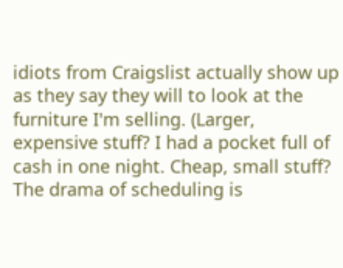idiots from Craigslist actually show up as they say they will to look at the furniture I'm selling. (Larger, expensive stuff? I had a pocket full of cash in one night. Cheap, small stuff? The drama of scheduling is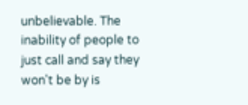unbelievable. The inability of people to just call and say they won't be by is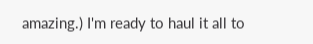amazing.) I'm ready to haul it all to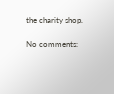the charity shop.

No comments: